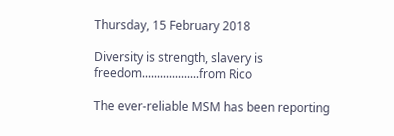Thursday, 15 February 2018

Diversity is strength, slavery is freedom...................from Rico

The ever-reliable MSM has been reporting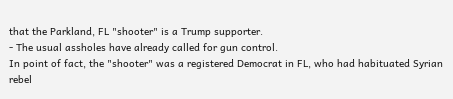that the Parkland, FL "shooter" is a Trump supporter.
- The usual assholes have already called for gun control.
In point of fact, the "shooter" was a registered Democrat in FL, who had habituated Syrian rebel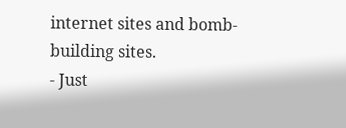internet sites and bomb-building sites.
- Just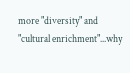more "diversity" and "cultural enrichment"...why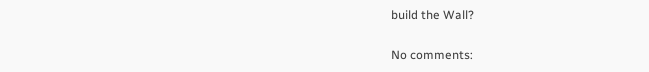build the Wall?

No comments: